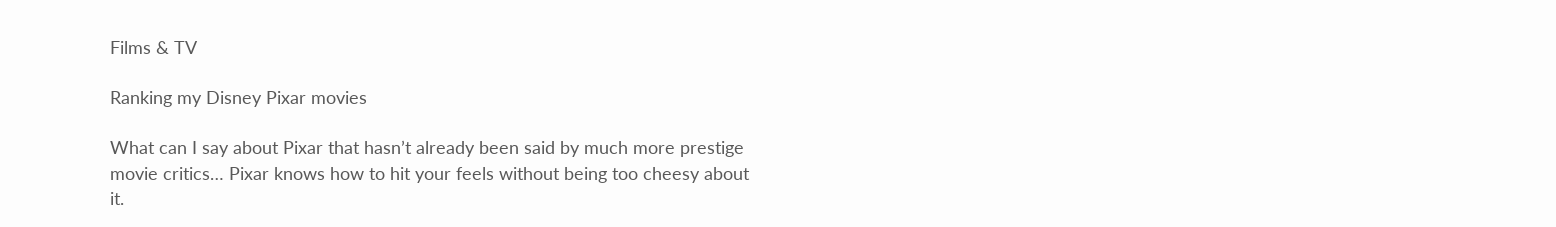Films & TV

Ranking my Disney Pixar movies

What can I say about Pixar that hasn’t already been said by much more prestige movie critics… Pixar knows how to hit your feels without being too cheesy about it.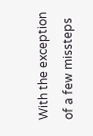With the exception of a few missteps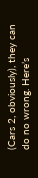(Cars 2, obviously), they can do no wrong. Here’s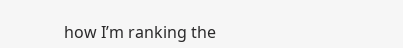how I’m ranking the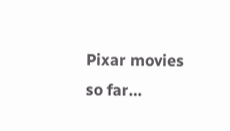Pixar movies so far…